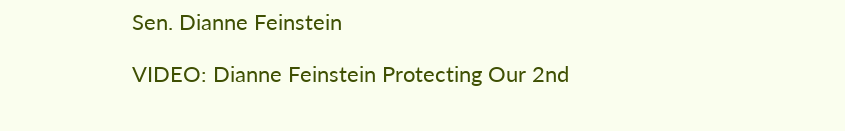Sen. Dianne Feinstein

VIDEO: Dianne Feinstein Protecting Our 2nd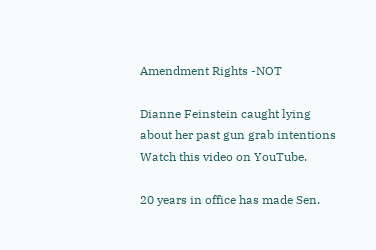Amendment Rights -NOT

Dianne Feinstein caught lying about her past gun grab intentions
Watch this video on YouTube.

20 years in office has made Sen.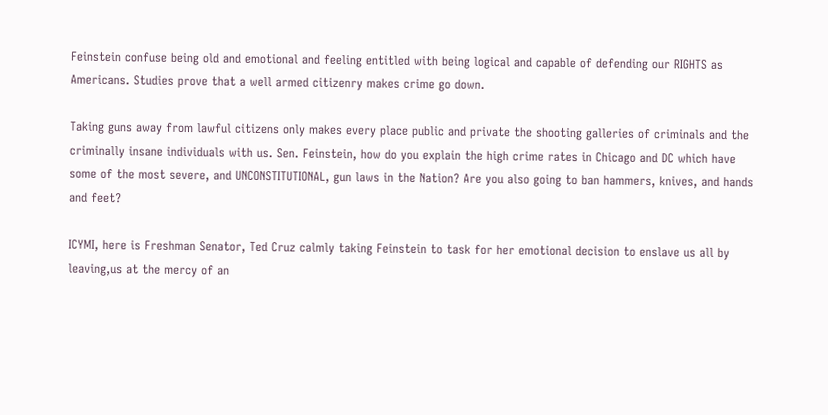Feinstein confuse being old and emotional and feeling entitled with being logical and capable of defending our RIGHTS as Americans. Studies prove that a well armed citizenry makes crime go down.

Taking guns away from lawful citizens only makes every place public and private the shooting galleries of criminals and the criminally insane individuals with us. Sen. Feinstein, how do you explain the high crime rates in Chicago and DC which have some of the most severe, and UNCONSTITUTIONAL, gun laws in the Nation? Are you also going to ban hammers, knives, and hands and feet?

ICYMI, here is Freshman Senator, Ted Cruz calmly taking Feinstein to task for her emotional decision to enslave us all by leaving,us at the mercy of an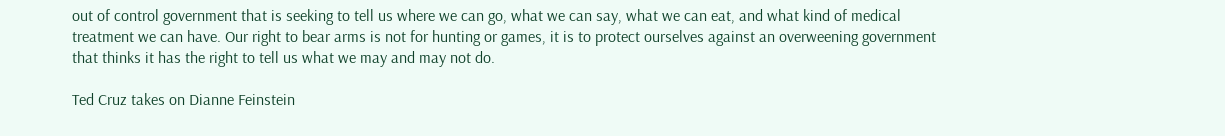out of control government that is seeking to tell us where we can go, what we can say, what we can eat, and what kind of medical treatment we can have. Our right to bear arms is not for hunting or games, it is to protect ourselves against an overweening government that thinks it has the right to tell us what we may and may not do.

Ted Cruz takes on Dianne Feinstein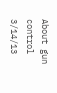About gun control 3/14/13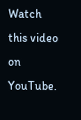Watch this video on YouTube.